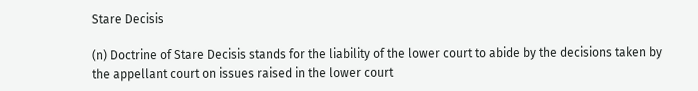Stare Decisis

(n) Doctrine of Stare Decisis stands for the liability of the lower court to abide by the decisions taken by the appellant court on issues raised in the lower court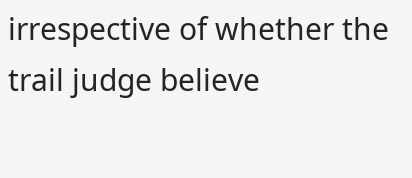irrespective of whether the trail judge believe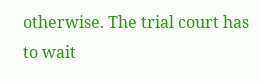otherwise. The trial court has to wait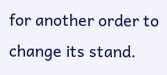for another order to change its stand.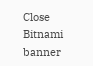Close Bitnami banner